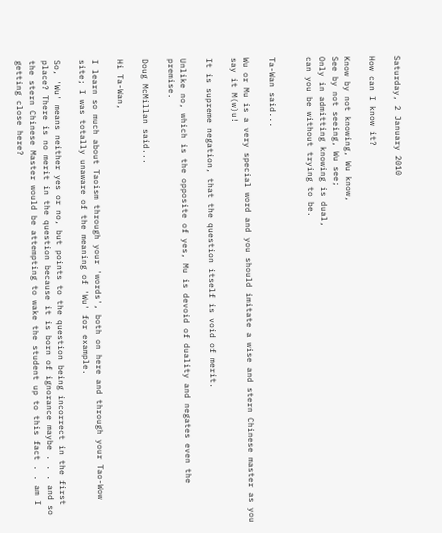Saturday, 2 January 2010

How can I know it?

Know by not knowing, Wu know,
See by not seeing, Wu see;
Only in admitting knowing is dual,
can you be without trying to be.


Ta-Wan said...

Wu or Mu is a very special word and you should imitate a wise and stern Chinese master as you say it M(w)u!

It is supreme negation, that the question itself is void of merit.

Unlike no, which is the opposite of yes, Mu is devoid of duality and negates even the premise.

Doug McMillan said...

Hi Ta-Wan,

I learn so much about Taoism through your 'words', both on here and through your Tao-Wow site; I was totally unaware of the meaning of 'Wu' for example.

So, 'Wu' means neither yes or no, but points to the question being incorrect in the first place? There is no merit in the question because it is born of ignorance maybe . . . and so the stern Chinese Master would be attempting to wake the student up to this fact . . am I getting close here?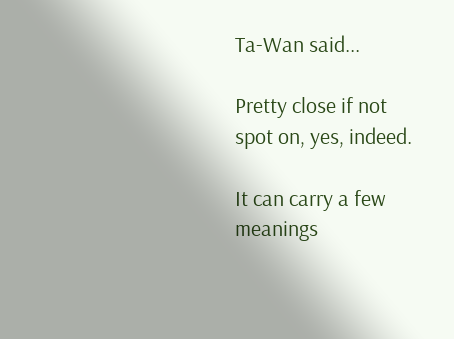Ta-Wan said...

Pretty close if not spot on, yes, indeed.

It can carry a few meanings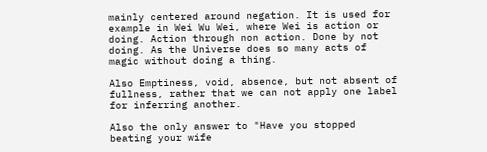mainly centered around negation. It is used for example in Wei Wu Wei, where Wei is action or doing. Action through non action. Done by not doing. As the Universe does so many acts of magic without doing a thing.

Also Emptiness, void, absence, but not absent of fullness, rather that we can not apply one label for inferring another.

Also the only answer to "Have you stopped beating your wife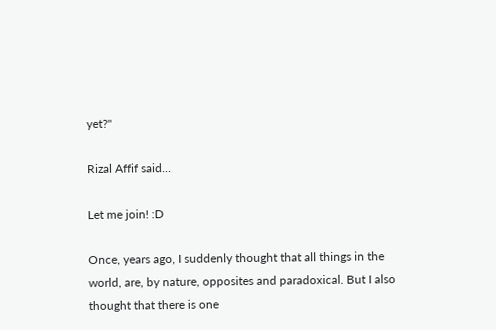yet?"

Rizal Affif said...

Let me join! :D

Once, years ago, I suddenly thought that all things in the world, are, by nature, opposites and paradoxical. But I also thought that there is one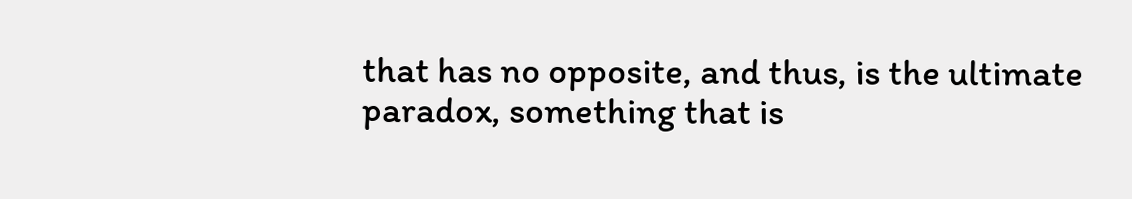that has no opposite, and thus, is the ultimate paradox, something that is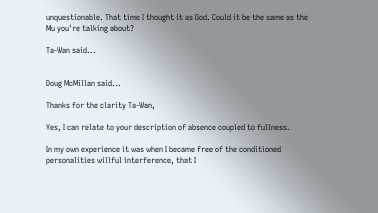unquestionable. That time I thought it as God. Could it be the same as the Mu you're talking about?

Ta-Wan said...


Doug McMillan said...

Thanks for the clarity Ta-Wan,

Yes, I can relate to your description of absence coupled to fullness.

In my own experience it was when I became free of the conditioned personalities willful interference, that I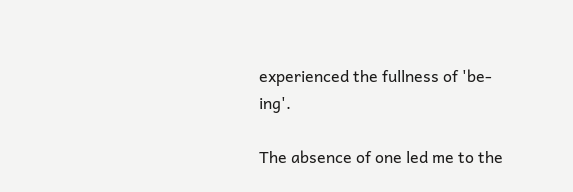experienced the fullness of 'be-ing'.

The absence of one led me to the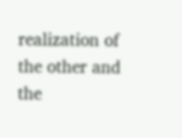realization of the other and the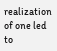realization of one led to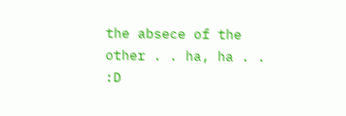the absece of the other . . ha, ha . . :D